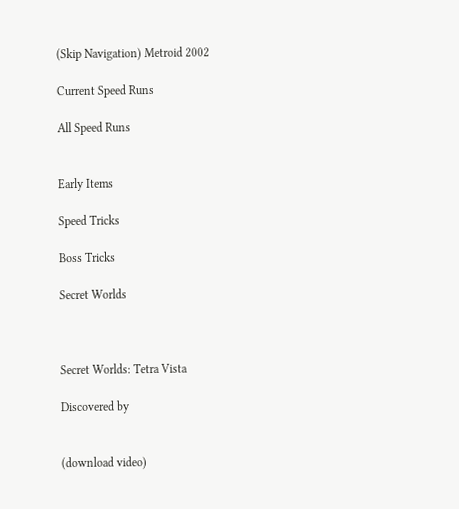(Skip Navigation) Metroid 2002

Current Speed Runs

All Speed Runs


Early Items

Speed Tricks

Boss Tricks

Secret Worlds



Secret Worlds: Tetra Vista

Discovered by


(download video)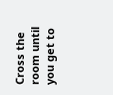Cross the room until you get to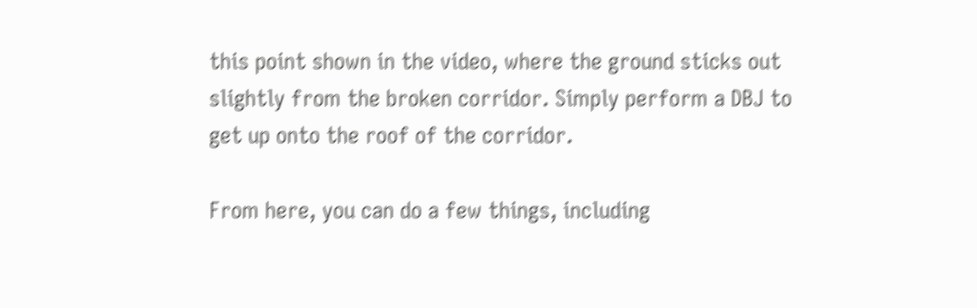this point shown in the video, where the ground sticks out slightly from the broken corridor. Simply perform a DBJ to get up onto the roof of the corridor.

From here, you can do a few things, including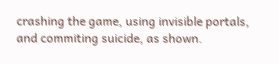crashing the game, using invisible portals, and commiting suicide, as shown.